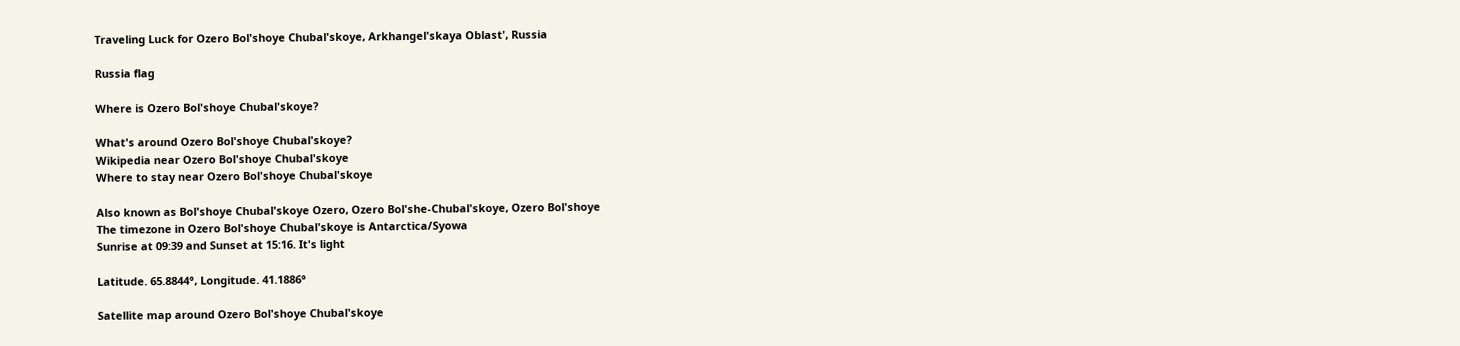Traveling Luck for Ozero Bol'shoye Chubal'skoye, Arkhangel'skaya Oblast', Russia

Russia flag

Where is Ozero Bol'shoye Chubal'skoye?

What's around Ozero Bol'shoye Chubal'skoye?
Wikipedia near Ozero Bol'shoye Chubal'skoye
Where to stay near Ozero Bol'shoye Chubal'skoye

Also known as Bol'shoye Chubal'skoye Ozero, Ozero Bol'she-Chubal'skoye, Ozero Bol'shoye
The timezone in Ozero Bol'shoye Chubal'skoye is Antarctica/Syowa
Sunrise at 09:39 and Sunset at 15:16. It's light

Latitude. 65.8844°, Longitude. 41.1886°

Satellite map around Ozero Bol'shoye Chubal'skoye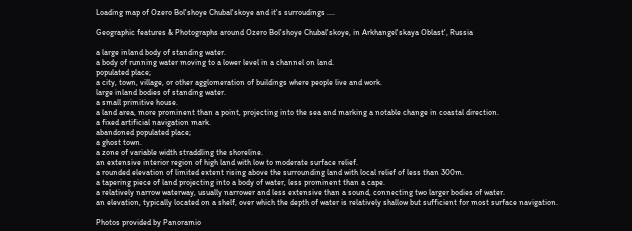Loading map of Ozero Bol'shoye Chubal'skoye and it's surroudings ....

Geographic features & Photographs around Ozero Bol'shoye Chubal'skoye, in Arkhangel'skaya Oblast', Russia

a large inland body of standing water.
a body of running water moving to a lower level in a channel on land.
populated place;
a city, town, village, or other agglomeration of buildings where people live and work.
large inland bodies of standing water.
a small primitive house.
a land area, more prominent than a point, projecting into the sea and marking a notable change in coastal direction.
a fixed artificial navigation mark.
abandoned populated place;
a ghost town.
a zone of variable width straddling the shoreline.
an extensive interior region of high land with low to moderate surface relief.
a rounded elevation of limited extent rising above the surrounding land with local relief of less than 300m.
a tapering piece of land projecting into a body of water, less prominent than a cape.
a relatively narrow waterway, usually narrower and less extensive than a sound, connecting two larger bodies of water.
an elevation, typically located on a shelf, over which the depth of water is relatively shallow but sufficient for most surface navigation.

Photos provided by Panoramio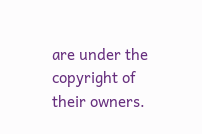are under the copyright of their owners.